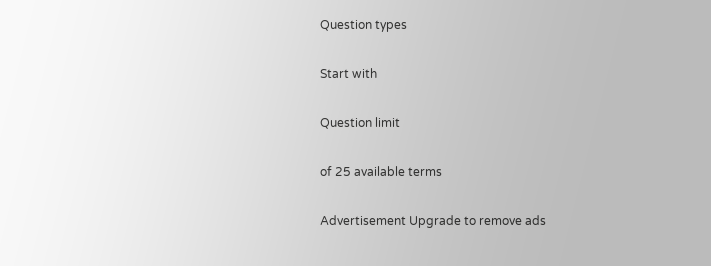Question types

Start with

Question limit

of 25 available terms

Advertisement Upgrade to remove ads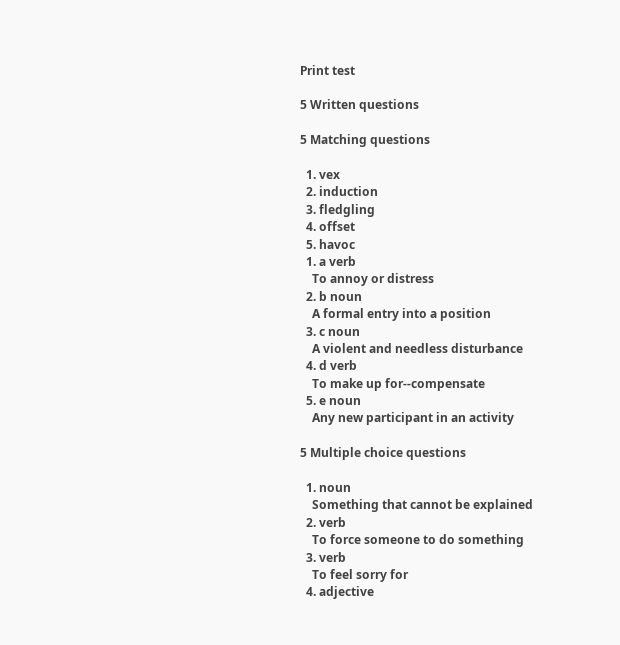Print test

5 Written questions

5 Matching questions

  1. vex
  2. induction
  3. fledgling
  4. offset
  5. havoc
  1. a verb
    To annoy or distress
  2. b noun
    A formal entry into a position
  3. c noun
    A violent and needless disturbance
  4. d verb
    To make up for--compensate
  5. e noun
    Any new participant in an activity

5 Multiple choice questions

  1. noun
    Something that cannot be explained
  2. verb
    To force someone to do something
  3. verb
    To feel sorry for
  4. adjective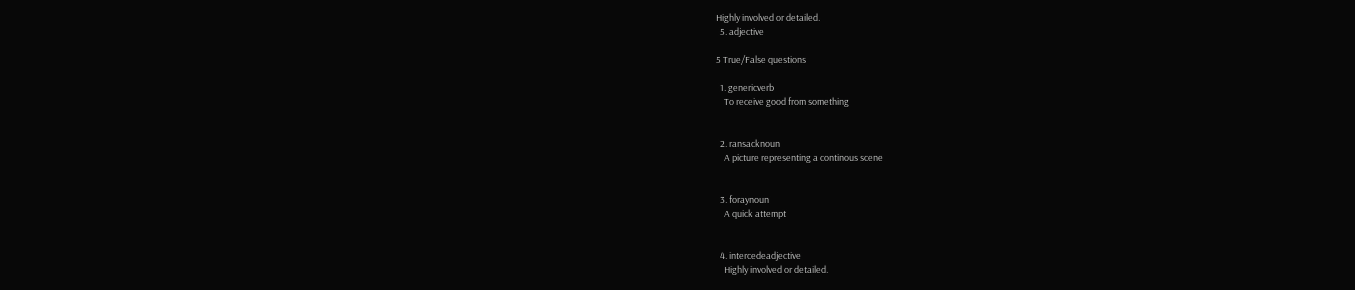Highly involved or detailed.
  5. adjective

5 True/False questions

  1. genericverb
    To receive good from something


  2. ransacknoun
    A picture representing a continous scene


  3. foraynoun
    A quick attempt


  4. intercedeadjective
    Highly involved or detailed.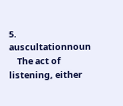5. auscultationnoun
    The act of listening, either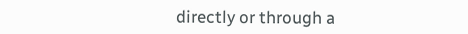directly or through a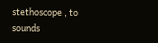stethoscope , to sounds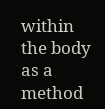within the body as a method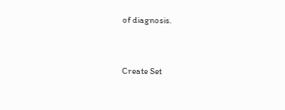of diagnosis.


Create Set